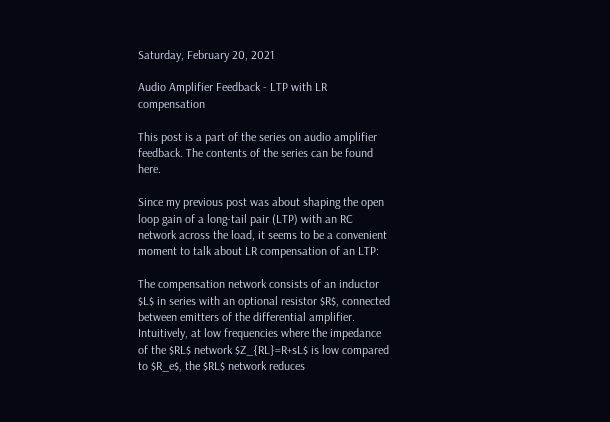Saturday, February 20, 2021

Audio Amplifier Feedback - LTP with LR compensation

This post is a part of the series on audio amplifier feedback. The contents of the series can be found here.

Since my previous post was about shaping the open loop gain of a long-tail pair (LTP) with an RC network across the load, it seems to be a convenient moment to talk about LR compensation of an LTP:

The compensation network consists of an inductor $L$ in series with an optional resistor $R$, connected between emitters of the differential amplifier. Intuitively, at low frequencies where the impedance of the $RL$ network $Z_{RL}=R+sL$ is low compared to $R_e$, the $RL$ network reduces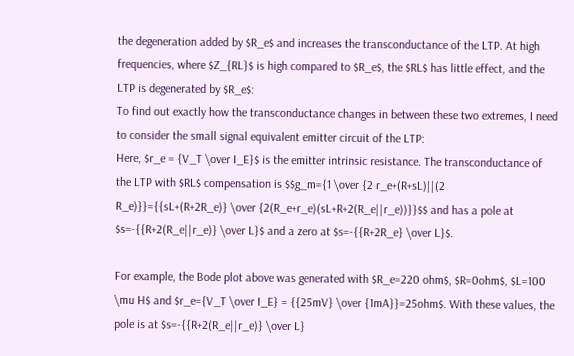the degeneration added by $R_e$ and increases the transconductance of the LTP. At high frequencies, where $Z_{RL}$ is high compared to $R_e$, the $RL$ has little effect, and the LTP is degenerated by $R_e$:
To find out exactly how the transconductance changes in between these two extremes, I need to consider the small signal equivalent emitter circuit of the LTP:
Here, $r_e = {V_T \over I_E}$ is the emitter intrinsic resistance. The transconductance of the LTP with $RL$ compensation is $$g_m={1 \over {2 r_e+(R+sL)||(2 R_e)}}={{sL+(R+2R_e)} \over {2(R_e+r_e)(sL+R+2(R_e||r_e))}}$$ and has a pole at $s=-{{R+2(R_e||r_e)} \over L}$ and a zero at $s=-{{R+2R_e} \over L}$.

For example, the Bode plot above was generated with $R_e=220 ohm$, $R=0ohm$, $L=100 \mu H$ and $r_e={V_T \over I_E} = {{25mV} \over {1mA}}=25ohm$. With these values, the pole is at $s=-{{R+2(R_e||r_e)} \over L}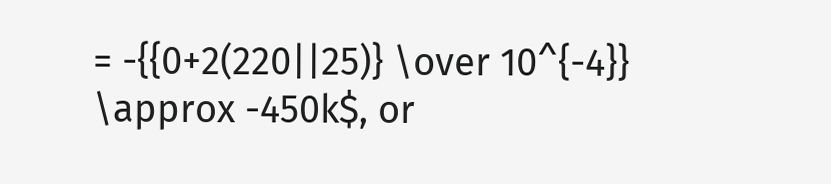= -{{0+2(220||25)} \over 10^{-4}} \approx -450k$, or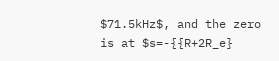$71.5kHz$, and the zero is at $s=-{{R+2R_e}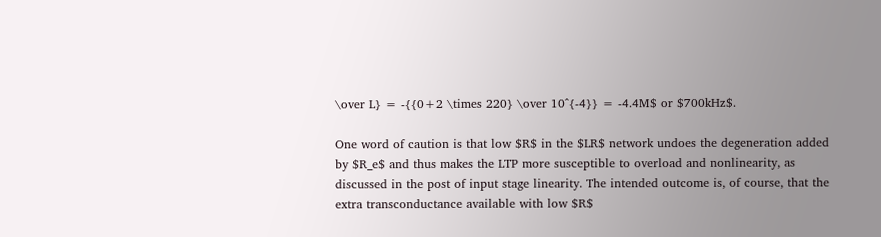\over L} = -{{0+2 \times 220} \over 10^{-4}} = -4.4M$ or $700kHz$.

One word of caution is that low $R$ in the $LR$ network undoes the degeneration added by $R_e$ and thus makes the LTP more susceptible to overload and nonlinearity, as discussed in the post of input stage linearity. The intended outcome is, of course, that the extra transconductance available with low $R$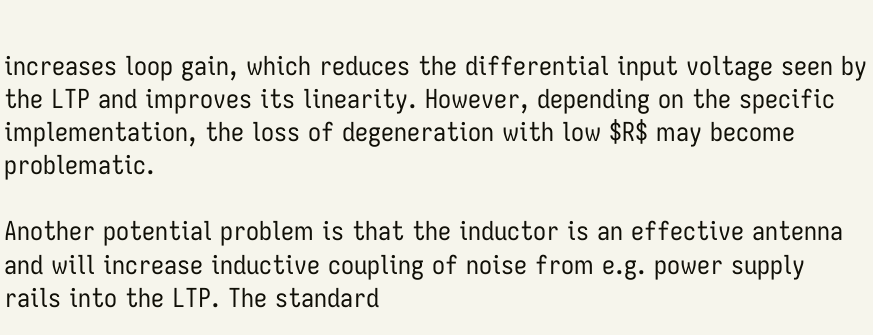increases loop gain, which reduces the differential input voltage seen by the LTP and improves its linearity. However, depending on the specific implementation, the loss of degeneration with low $R$ may become problematic.

Another potential problem is that the inductor is an effective antenna and will increase inductive coupling of noise from e.g. power supply rails into the LTP. The standard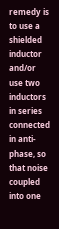remedy is to use a shielded inductor and/or use two inductors in series connected in anti-phase, so that noise coupled into one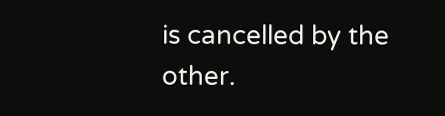is cancelled by the other.